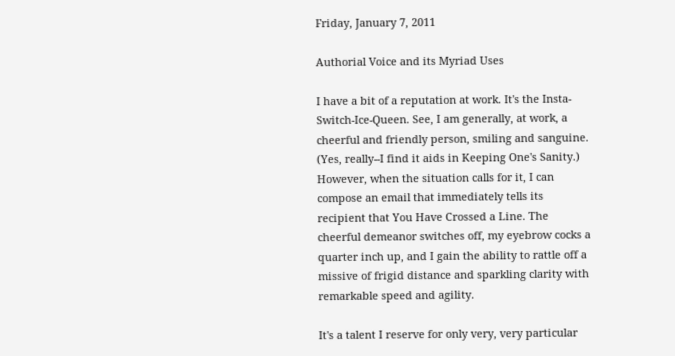Friday, January 7, 2011

Authorial Voice and its Myriad Uses

I have a bit of a reputation at work. It's the Insta-Switch-Ice-Queen. See, I am generally, at work, a cheerful and friendly person, smiling and sanguine. (Yes, really--I find it aids in Keeping One's Sanity.) However, when the situation calls for it, I can compose an email that immediately tells its recipient that You Have Crossed a Line. The cheerful demeanor switches off, my eyebrow cocks a quarter inch up, and I gain the ability to rattle off a missive of frigid distance and sparkling clarity with remarkable speed and agility.

It's a talent I reserve for only very, very particular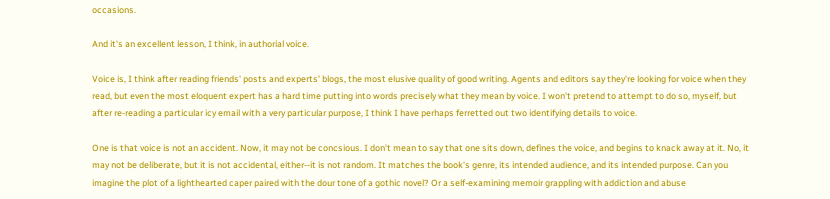occasions.

And it's an excellent lesson, I think, in authorial voice.

Voice is, I think after reading friends' posts and experts' blogs, the most elusive quality of good writing. Agents and editors say they're looking for voice when they read, but even the most eloquent expert has a hard time putting into words precisely what they mean by voice. I won't pretend to attempt to do so, myself, but after re-reading a particular icy email with a very particular purpose, I think I have perhaps ferretted out two identifying details to voice.

One is that voice is not an accident. Now, it may not be concsious. I don't mean to say that one sits down, defines the voice, and begins to knack away at it. No, it may not be deliberate, but it is not accidental, either--it is not random. It matches the book's genre, its intended audience, and its intended purpose. Can you imagine the plot of a lighthearted caper paired with the dour tone of a gothic novel? Or a self-examining memoir grappling with addiction and abuse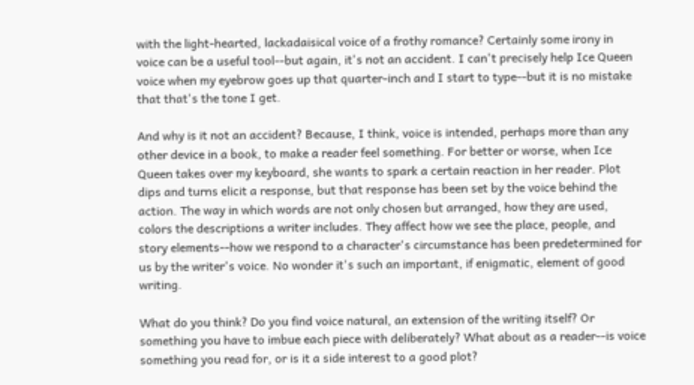with the light-hearted, lackadaisical voice of a frothy romance? Certainly some irony in voice can be a useful tool--but again, it's not an accident. I can't precisely help Ice Queen voice when my eyebrow goes up that quarter-inch and I start to type--but it is no mistake that that's the tone I get.

And why is it not an accident? Because, I think, voice is intended, perhaps more than any other device in a book, to make a reader feel something. For better or worse, when Ice Queen takes over my keyboard, she wants to spark a certain reaction in her reader. Plot dips and turns elicit a response, but that response has been set by the voice behind the action. The way in which words are not only chosen but arranged, how they are used, colors the descriptions a writer includes. They affect how we see the place, people, and story elements--how we respond to a character's circumstance has been predetermined for us by the writer's voice. No wonder it's such an important, if enigmatic, element of good writing.

What do you think? Do you find voice natural, an extension of the writing itself? Or something you have to imbue each piece with deliberately? What about as a reader--is voice something you read for, or is it a side interest to a good plot?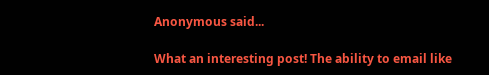Anonymous said...

What an interesting post! The ability to email like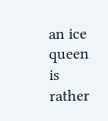an ice queen is rather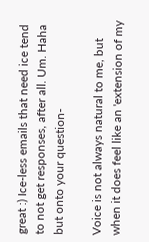great :) Ice-less emails that need ice tend to not get responses, after all. Um. Haha but onto your question-

Voice is not always natural to me, but when it does feel like an 'extension of my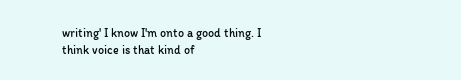writing' I know I'm onto a good thing. I think voice is that kind of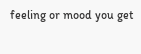feeling or mood you get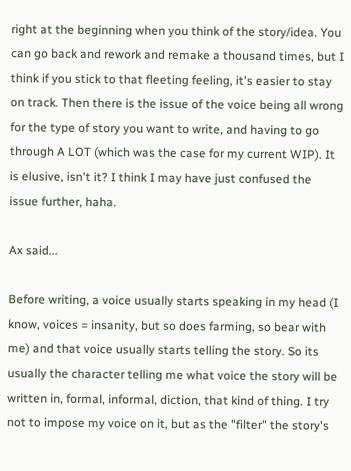right at the beginning when you think of the story/idea. You can go back and rework and remake a thousand times, but I think if you stick to that fleeting feeling, it's easier to stay on track. Then there is the issue of the voice being all wrong for the type of story you want to write, and having to go through A LOT (which was the case for my current WIP). It is elusive, isn't it? I think I may have just confused the issue further, haha.

Ax said...

Before writing, a voice usually starts speaking in my head (I know, voices = insanity, but so does farming, so bear with me) and that voice usually starts telling the story. So its usually the character telling me what voice the story will be written in, formal, informal, diction, that kind of thing. I try not to impose my voice on it, but as the "filter" the story's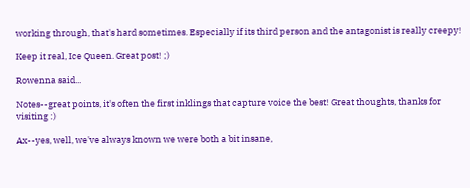working through, that's hard sometimes. Especially if its third person and the antagonist is really creepy!

Keep it real, Ice Queen. Great post! ;)

Rowenna said...

Notes--great points, it's often the first inklings that capture voice the best! Great thoughts, thanks for visiting :)

Ax--yes, well, we've always known we were both a bit insane,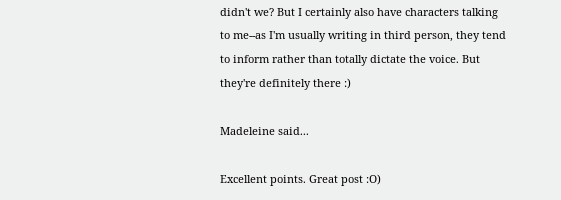didn't we? But I certainly also have characters talking to me--as I'm usually writing in third person, they tend to inform rather than totally dictate the voice. But they're definitely there :)

Madeleine said...

Excellent points. Great post :O)